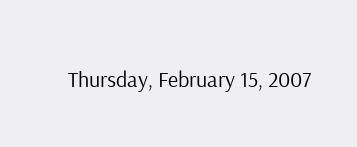Thursday, February 15, 2007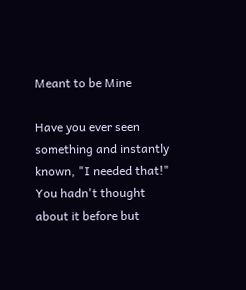Meant to be Mine

Have you ever seen something and instantly known, "I needed that!"
You hadn't thought about it before but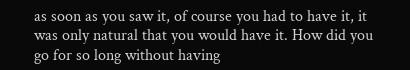as soon as you saw it, of course you had to have it, it was only natural that you would have it. How did you go for so long without having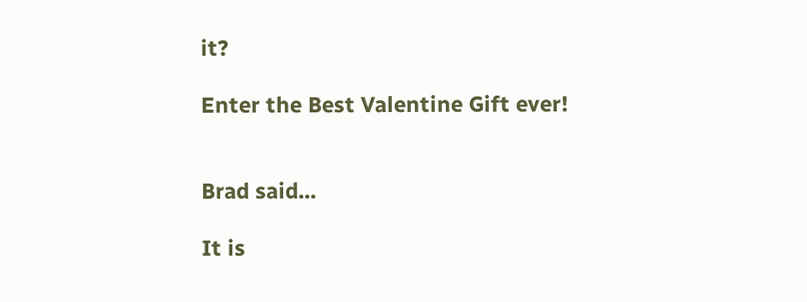it?

Enter the Best Valentine Gift ever!


Brad said...

It is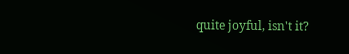quite joyful, isn't it?